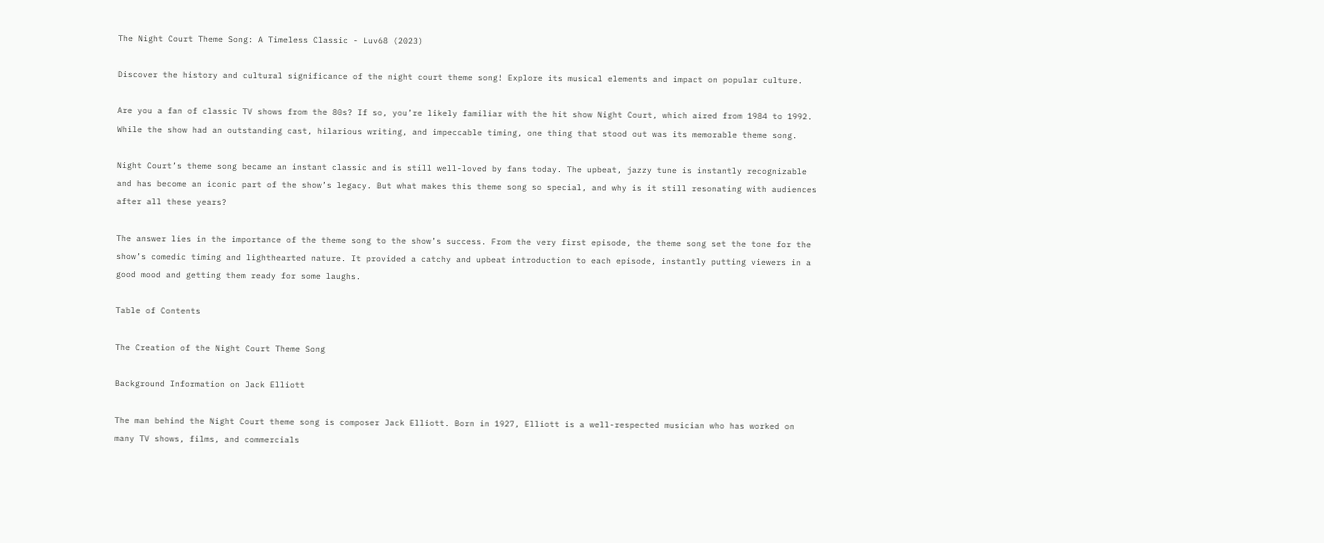The Night Court Theme Song: A Timeless Classic - Luv68 (2023)

Discover the history and cultural significance of the night court theme song! Explore its musical elements and impact on popular culture.

Are you a fan of classic TV shows from the 80s? If so, you’re likely familiar with the hit show Night Court, which aired from 1984 to 1992. While the show had an outstanding cast, hilarious writing, and impeccable timing, one thing that stood out was its memorable theme song.

Night Court’s theme song became an instant classic and is still well-loved by fans today. The upbeat, jazzy tune is instantly recognizable and has become an iconic part of the show’s legacy. But what makes this theme song so special, and why is it still resonating with audiences after all these years?

The answer lies in the importance of the theme song to the show’s success. From the very first episode, the theme song set the tone for the show’s comedic timing and lighthearted nature. It provided a catchy and upbeat introduction to each episode, instantly putting viewers in a good mood and getting them ready for some laughs.

Table of Contents

The Creation of the Night Court Theme Song

Background Information on Jack Elliott

The man behind the Night Court theme song is composer Jack Elliott. Born in 1927, Elliott is a well-respected musician who has worked on many TV shows, films, and commercials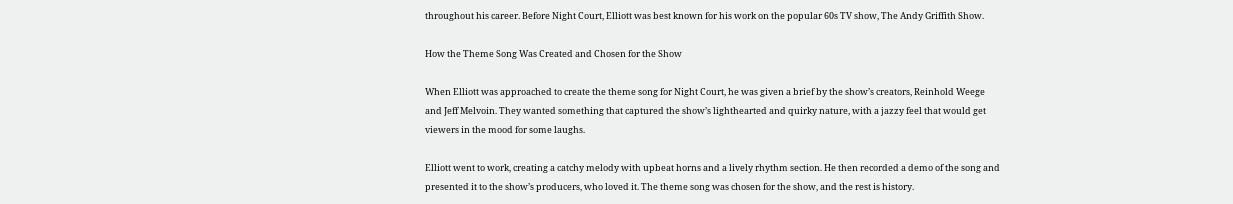throughout his career. Before Night Court, Elliott was best known for his work on the popular 60s TV show, The Andy Griffith Show.

How the Theme Song Was Created and Chosen for the Show

When Elliott was approached to create the theme song for Night Court, he was given a brief by the show’s creators, Reinhold Weege and Jeff Melvoin. They wanted something that captured the show’s lighthearted and quirky nature, with a jazzy feel that would get viewers in the mood for some laughs.

Elliott went to work, creating a catchy melody with upbeat horns and a lively rhythm section. He then recorded a demo of the song and presented it to the show’s producers, who loved it. The theme song was chosen for the show, and the rest is history.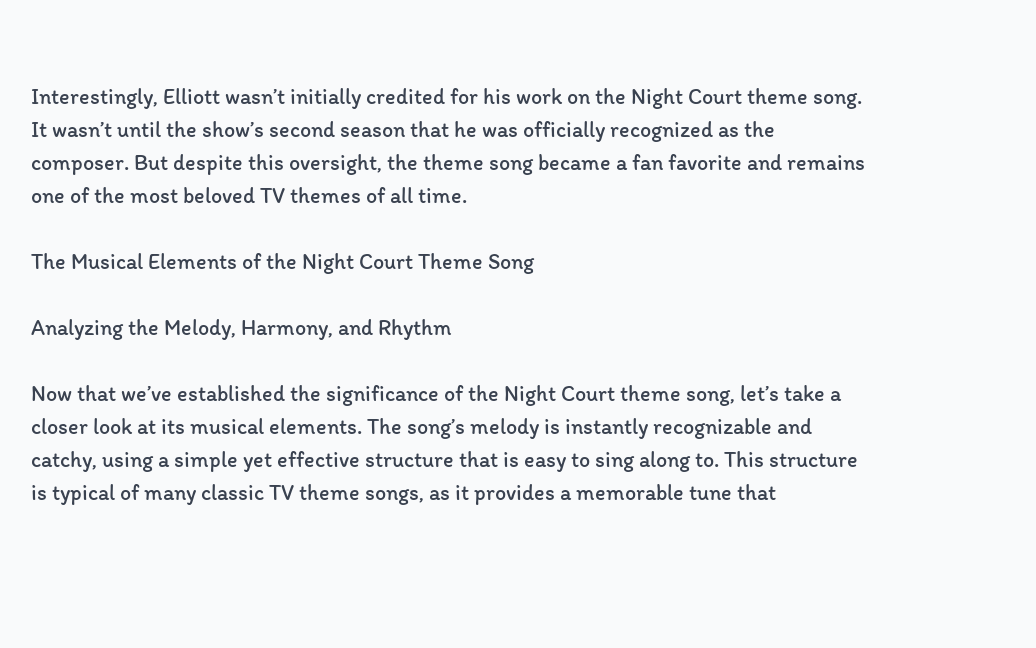Interestingly, Elliott wasn’t initially credited for his work on the Night Court theme song. It wasn’t until the show’s second season that he was officially recognized as the composer. But despite this oversight, the theme song became a fan favorite and remains one of the most beloved TV themes of all time.

The Musical Elements of the Night Court Theme Song

Analyzing the Melody, Harmony, and Rhythm

Now that we’ve established the significance of the Night Court theme song, let’s take a closer look at its musical elements. The song’s melody is instantly recognizable and catchy, using a simple yet effective structure that is easy to sing along to. This structure is typical of many classic TV theme songs, as it provides a memorable tune that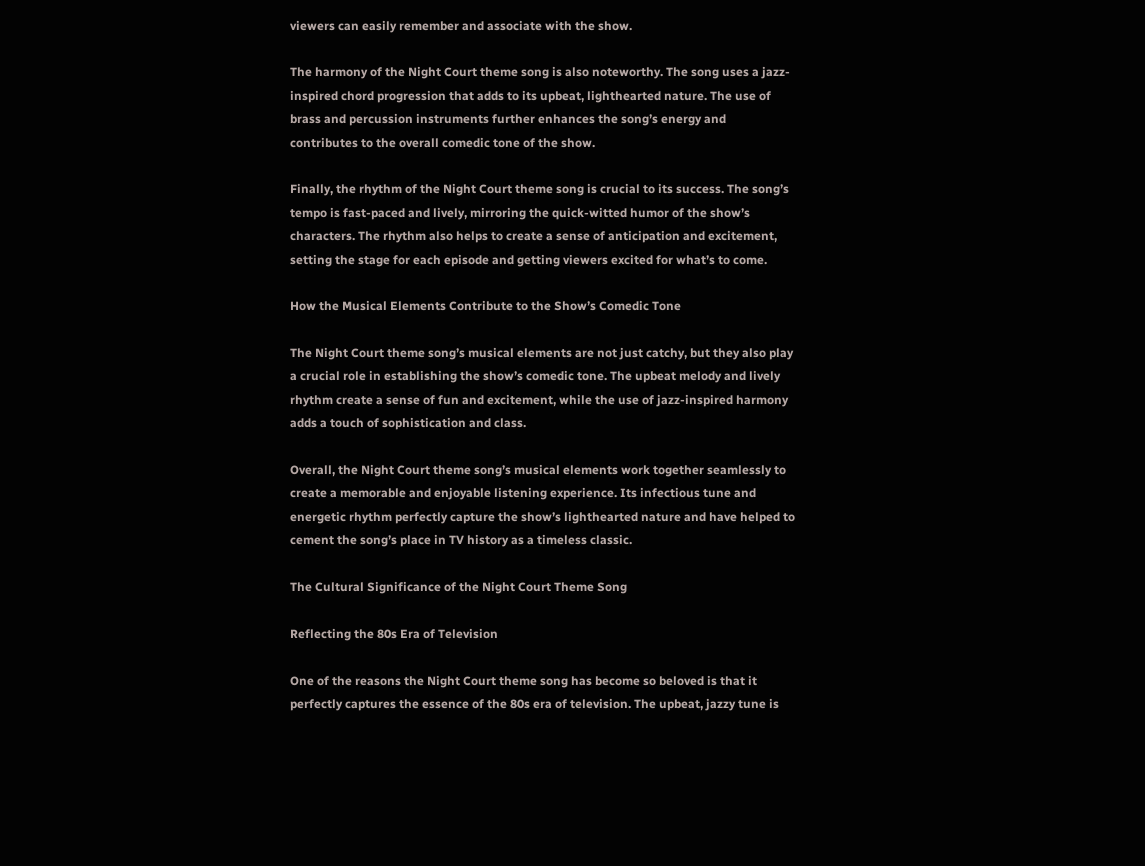viewers can easily remember and associate with the show.

The harmony of the Night Court theme song is also noteworthy. The song uses a jazz-inspired chord progression that adds to its upbeat, lighthearted nature. The use of brass and percussion instruments further enhances the song’s energy and contributes to the overall comedic tone of the show.

Finally, the rhythm of the Night Court theme song is crucial to its success. The song’s tempo is fast-paced and lively, mirroring the quick-witted humor of the show’s characters. The rhythm also helps to create a sense of anticipation and excitement, setting the stage for each episode and getting viewers excited for what’s to come.

How the Musical Elements Contribute to the Show’s Comedic Tone

The Night Court theme song’s musical elements are not just catchy, but they also play a crucial role in establishing the show’s comedic tone. The upbeat melody and lively rhythm create a sense of fun and excitement, while the use of jazz-inspired harmony adds a touch of sophistication and class.

Overall, the Night Court theme song’s musical elements work together seamlessly to create a memorable and enjoyable listening experience. Its infectious tune and energetic rhythm perfectly capture the show’s lighthearted nature and have helped to cement the song’s place in TV history as a timeless classic.

The Cultural Significance of the Night Court Theme Song

Reflecting the 80s Era of Television

One of the reasons the Night Court theme song has become so beloved is that it perfectly captures the essence of the 80s era of television. The upbeat, jazzy tune is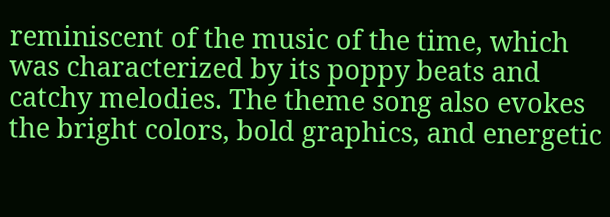reminiscent of the music of the time, which was characterized by its poppy beats and catchy melodies. The theme song also evokes the bright colors, bold graphics, and energetic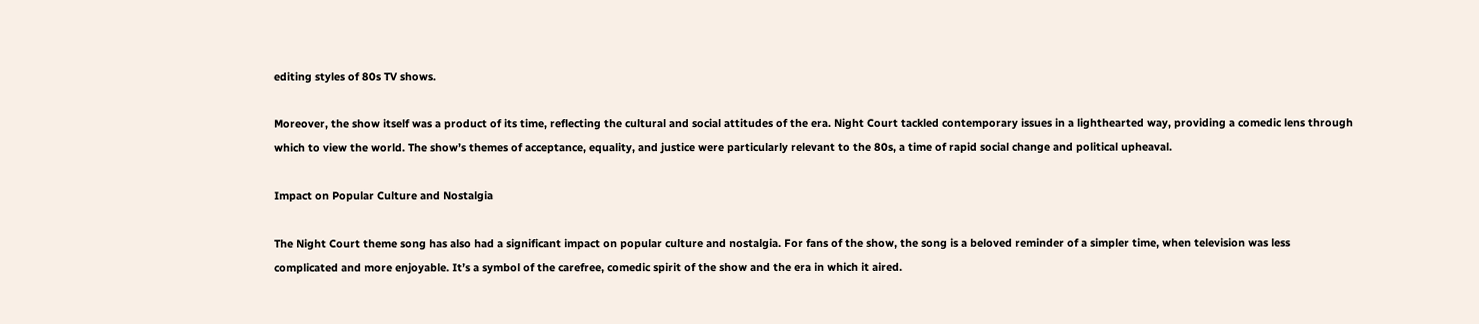editing styles of 80s TV shows.

Moreover, the show itself was a product of its time, reflecting the cultural and social attitudes of the era. Night Court tackled contemporary issues in a lighthearted way, providing a comedic lens through which to view the world. The show’s themes of acceptance, equality, and justice were particularly relevant to the 80s, a time of rapid social change and political upheaval.

Impact on Popular Culture and Nostalgia

The Night Court theme song has also had a significant impact on popular culture and nostalgia. For fans of the show, the song is a beloved reminder of a simpler time, when television was less complicated and more enjoyable. It’s a symbol of the carefree, comedic spirit of the show and the era in which it aired.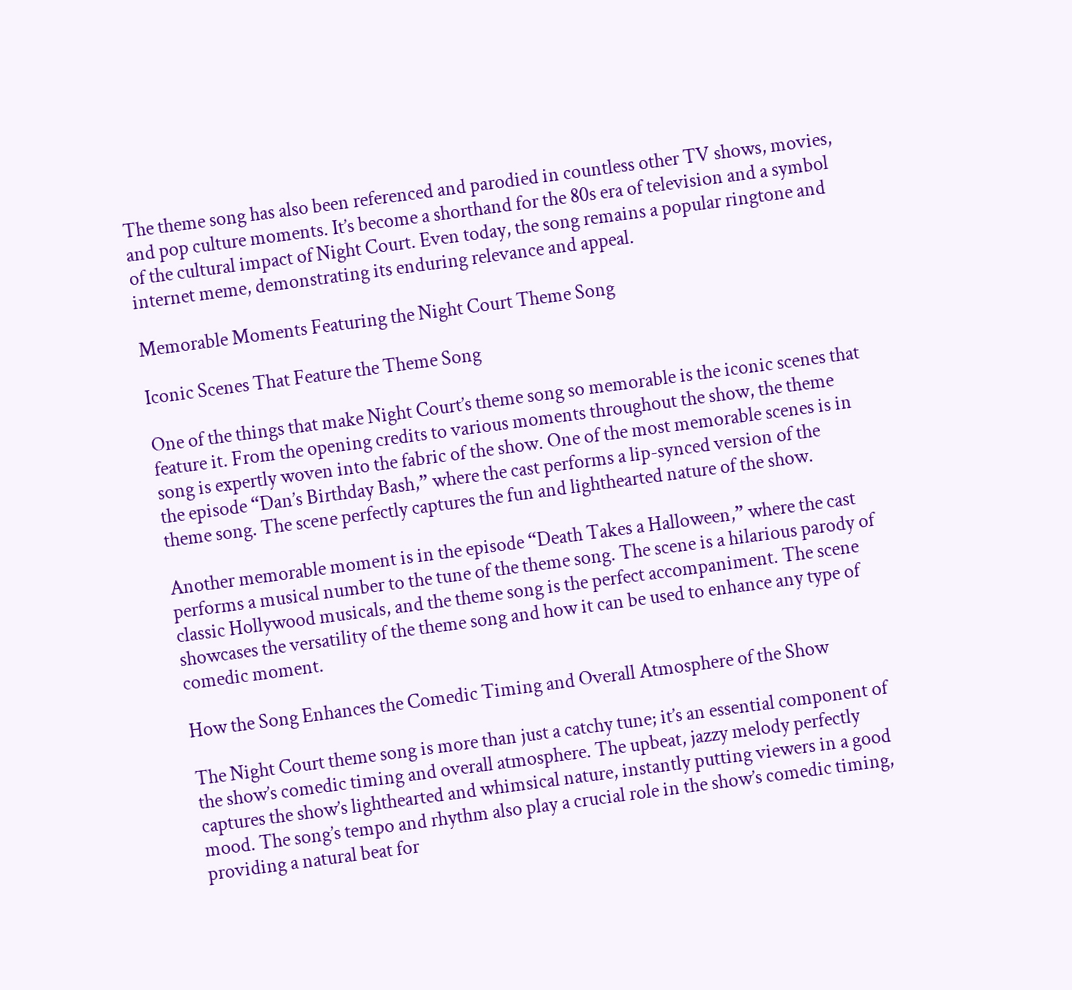The theme song has also been referenced and parodied in countless other TV shows, movies, and pop culture moments. It’s become a shorthand for the 80s era of television and a symbol of the cultural impact of Night Court. Even today, the song remains a popular ringtone and internet meme, demonstrating its enduring relevance and appeal.

Memorable Moments Featuring the Night Court Theme Song

Iconic Scenes That Feature the Theme Song

One of the things that make Night Court’s theme song so memorable is the iconic scenes that feature it. From the opening credits to various moments throughout the show, the theme song is expertly woven into the fabric of the show. One of the most memorable scenes is in the episode “Dan’s Birthday Bash,” where the cast performs a lip-synced version of the theme song. The scene perfectly captures the fun and lighthearted nature of the show.

Another memorable moment is in the episode “Death Takes a Halloween,” where the cast performs a musical number to the tune of the theme song. The scene is a hilarious parody of classic Hollywood musicals, and the theme song is the perfect accompaniment. The scene showcases the versatility of the theme song and how it can be used to enhance any type of comedic moment.

How the Song Enhances the Comedic Timing and Overall Atmosphere of the Show

The Night Court theme song is more than just a catchy tune; it’s an essential component of the show’s comedic timing and overall atmosphere. The upbeat, jazzy melody perfectly captures the show’s lighthearted and whimsical nature, instantly putting viewers in a good mood. The song’s tempo and rhythm also play a crucial role in the show’s comedic timing, providing a natural beat for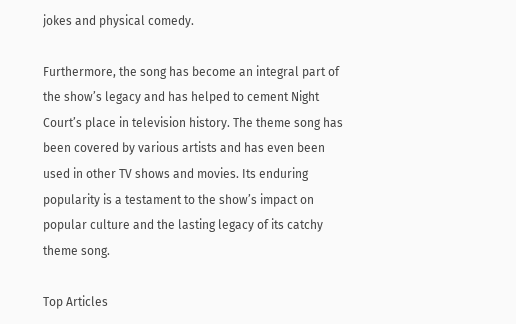jokes and physical comedy.

Furthermore, the song has become an integral part of the show’s legacy and has helped to cement Night Court’s place in television history. The theme song has been covered by various artists and has even been used in other TV shows and movies. Its enduring popularity is a testament to the show’s impact on popular culture and the lasting legacy of its catchy theme song.

Top Articles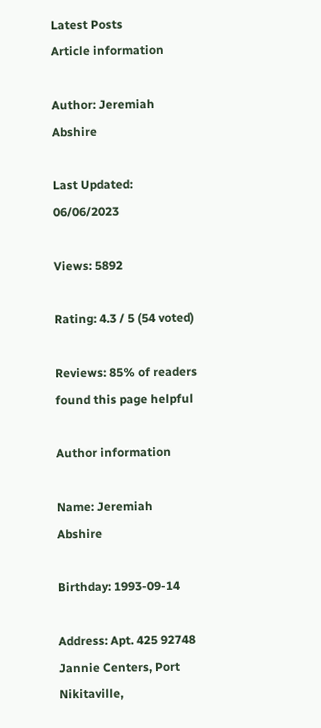Latest Posts
Article information

Author: Jeremiah Abshire

Last Updated: 06/06/2023

Views: 5892

Rating: 4.3 / 5 (54 voted)

Reviews: 85% of readers found this page helpful

Author information

Name: Jeremiah Abshire

Birthday: 1993-09-14

Address: Apt. 425 92748 Jannie Centers, Port Nikitaville,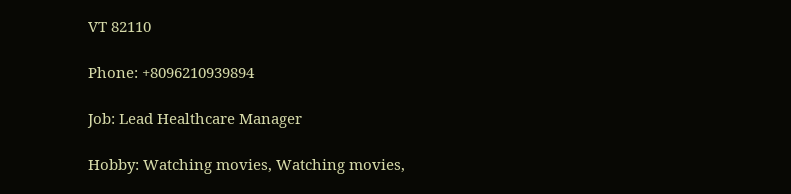VT 82110

Phone: +8096210939894

Job: Lead Healthcare Manager

Hobby: Watching movies, Watching movies,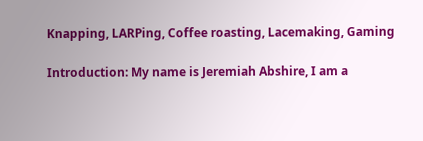Knapping, LARPing, Coffee roasting, Lacemaking, Gaming

Introduction: My name is Jeremiah Abshire, I am a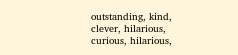outstanding, kind, clever, hilarious, curious, hilarious,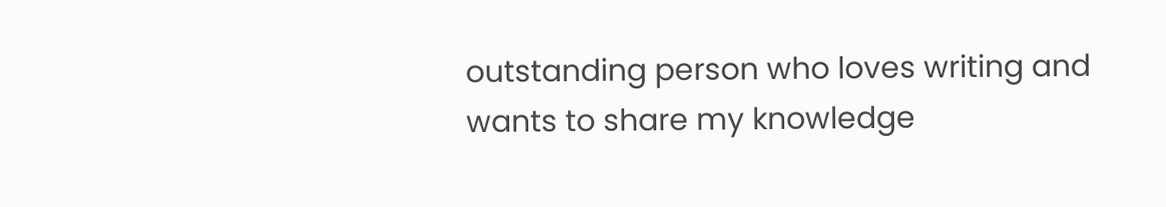outstanding person who loves writing and wants to share my knowledge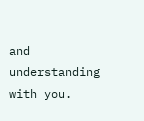and understanding with you.